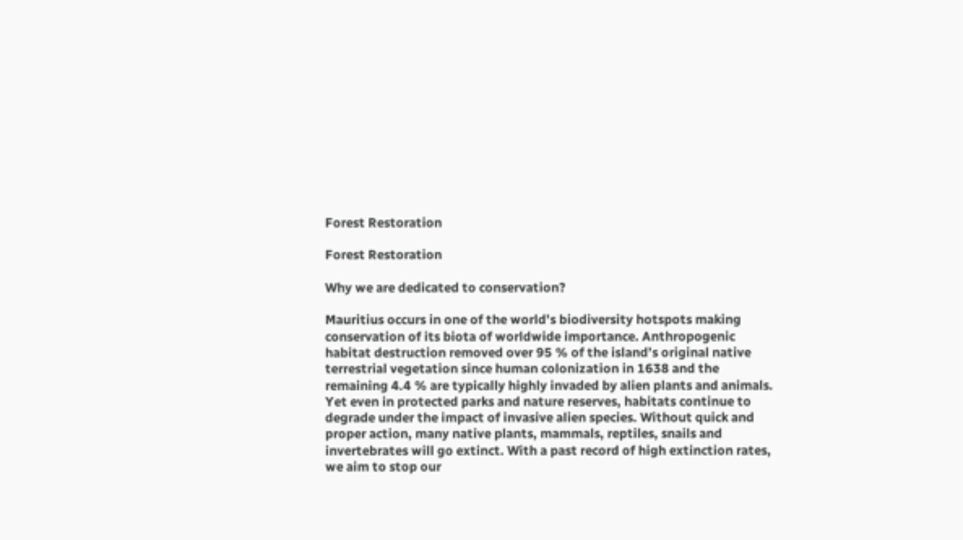Forest Restoration

Forest Restoration

Why we are dedicated to conservation?

Mauritius occurs in one of the world’s biodiversity hotspots making conservation of its biota of worldwide importance. Anthropogenic habitat destruction removed over 95 % of the island’s original native terrestrial vegetation since human colonization in 1638 and the remaining 4.4 % are typically highly invaded by alien plants and animals. Yet even in protected parks and nature reserves, habitats continue to degrade under the impact of invasive alien species. Without quick and proper action, many native plants, mammals, reptiles, snails and invertebrates will go extinct. With a past record of high extinction rates, we aim to stop our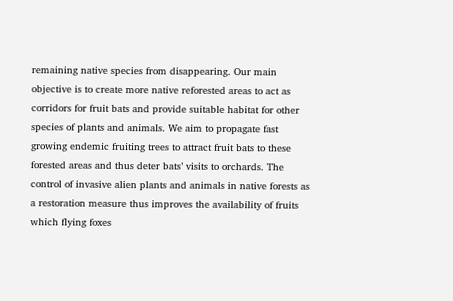remaining native species from disappearing. Our main objective is to create more native reforested areas to act as corridors for fruit bats and provide suitable habitat for other species of plants and animals. We aim to propagate fast growing endemic fruiting trees to attract fruit bats to these forested areas and thus deter bats’ visits to orchards. The control of invasive alien plants and animals in native forests as a restoration measure thus improves the availability of fruits which flying foxes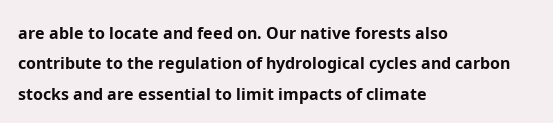are able to locate and feed on. Our native forests also contribute to the regulation of hydrological cycles and carbon stocks and are essential to limit impacts of climate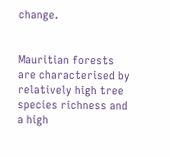change.


Mauritian forests are characterised by relatively high tree species richness and a high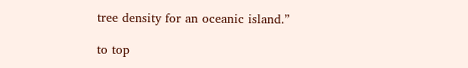tree density for an oceanic island.”

to top